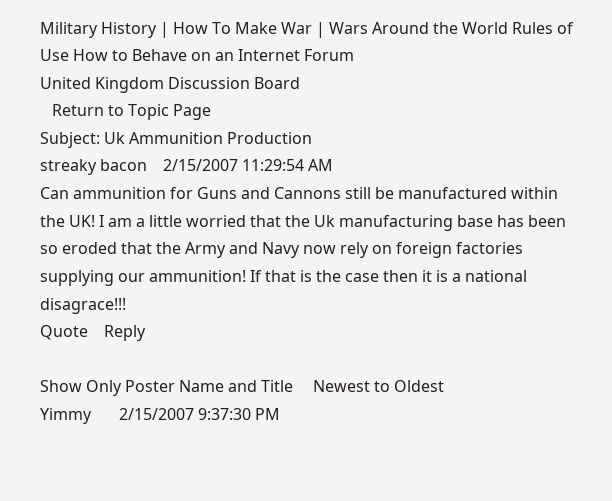Military History | How To Make War | Wars Around the World Rules of Use How to Behave on an Internet Forum
United Kingdom Discussion Board
   Return to Topic Page
Subject: Uk Ammunition Production
streaky bacon    2/15/2007 11:29:54 AM
Can ammunition for Guns and Cannons still be manufactured within the UK! I am a little worried that the Uk manufacturing base has been so eroded that the Army and Navy now rely on foreign factories supplying our ammunition! If that is the case then it is a national disagrace!!!
Quote    Reply

Show Only Poster Name and Title     Newest to Oldest
Yimmy       2/15/2007 9:37:30 PM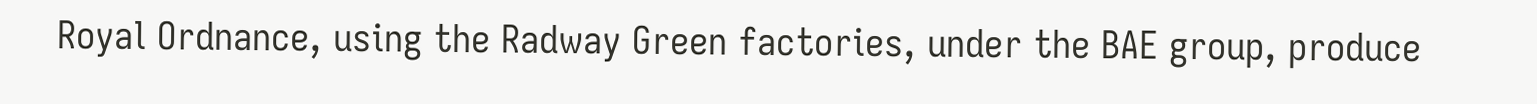Royal Ordnance, using the Radway Green factories, under the BAE group, produce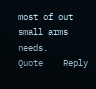most of out small arms needs.
Quote    Reply